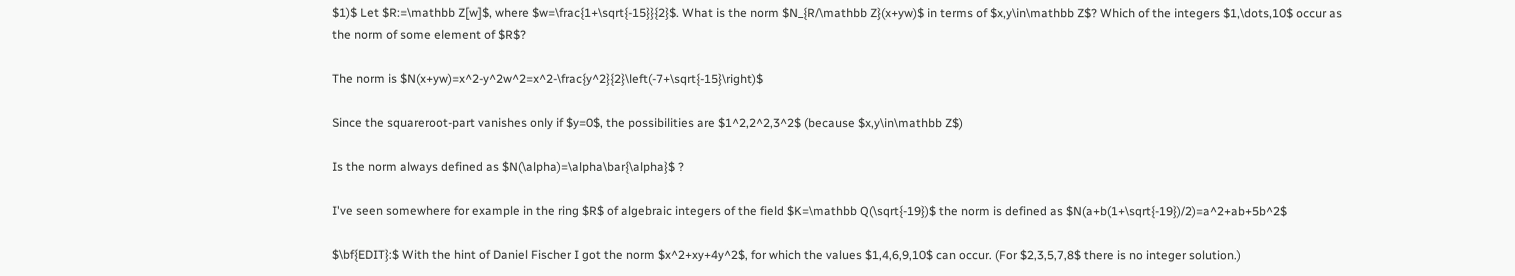$1)$ Let $R:=\mathbb Z[w]$, where $w=\frac{1+\sqrt{-15}}{2}$. What is the norm $N_{R/\mathbb Z}(x+yw)$ in terms of $x,y\in\mathbb Z$? Which of the integers $1,\dots,10$ occur as the norm of some element of $R$?

The norm is $N(x+yw)=x^2-y^2w^2=x^2-\frac{y^2}{2}\left(-7+\sqrt{-15}\right)$

Since the squareroot-part vanishes only if $y=0$, the possibilities are $1^2,2^2,3^2$ (because $x,y\in\mathbb Z$)

Is the norm always defined as $N(\alpha)=\alpha\bar{\alpha}$ ?

I've seen somewhere for example in the ring $R$ of algebraic integers of the field $K=\mathbb Q(\sqrt{-19})$ the norm is defined as $N(a+b(1+\sqrt{-19})/2)=a^2+ab+5b^2$

$\bf{EDIT}:$ With the hint of Daniel Fischer I got the norm $x^2+xy+4y^2$, for which the values $1,4,6,9,10$ can occur. (For $2,3,5,7,8$ there is no integer solution.)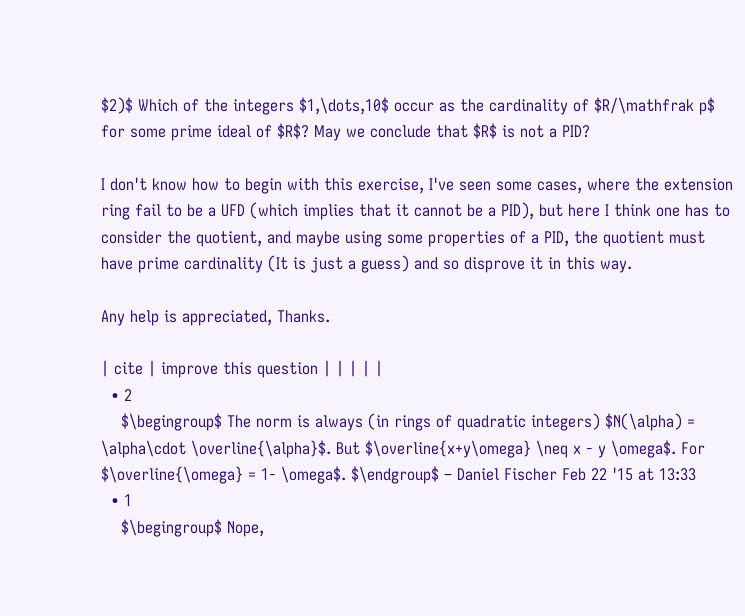$2)$ Which of the integers $1,\dots,10$ occur as the cardinality of $R/\mathfrak p$ for some prime ideal of $R$? May we conclude that $R$ is not a PID?

I don't know how to begin with this exercise, I've seen some cases, where the extension ring fail to be a UFD (which implies that it cannot be a PID), but here I think one has to consider the quotient, and maybe using some properties of a PID, the quotient must have prime cardinality (It is just a guess) and so disprove it in this way.

Any help is appreciated, Thanks.

| cite | improve this question | | | | |
  • 2
    $\begingroup$ The norm is always (in rings of quadratic integers) $N(\alpha) = \alpha\cdot \overline{\alpha}$. But $\overline{x+y\omega} \neq x - y \omega$. For $\overline{\omega} = 1- \omega$. $\endgroup$ – Daniel Fischer Feb 22 '15 at 13:33
  • 1
    $\begingroup$ Nope,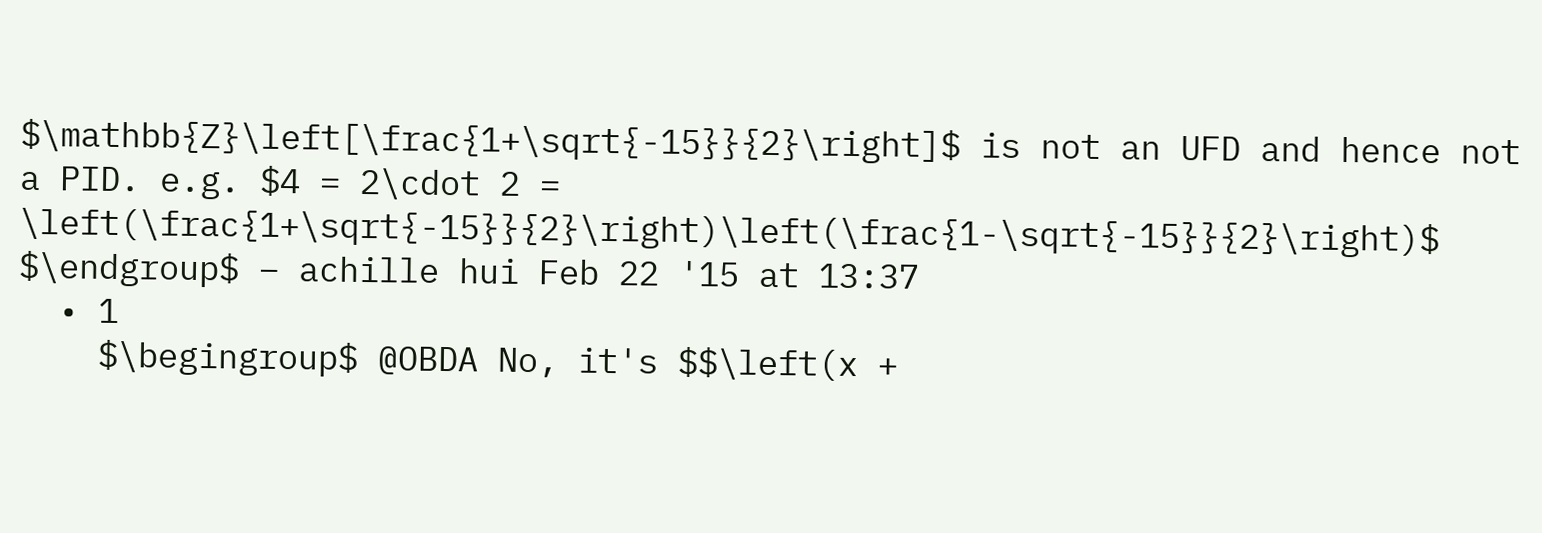$\mathbb{Z}\left[\frac{1+\sqrt{-15}}{2}\right]$ is not an UFD and hence not a PID. e.g. $4 = 2\cdot 2 = \left(\frac{1+\sqrt{-15}}{2}\right)\left(\frac{1-\sqrt{-15}}{2}\right)$ $\endgroup$ – achille hui Feb 22 '15 at 13:37
  • 1
    $\begingroup$ @OBDA No, it's $$\left(x +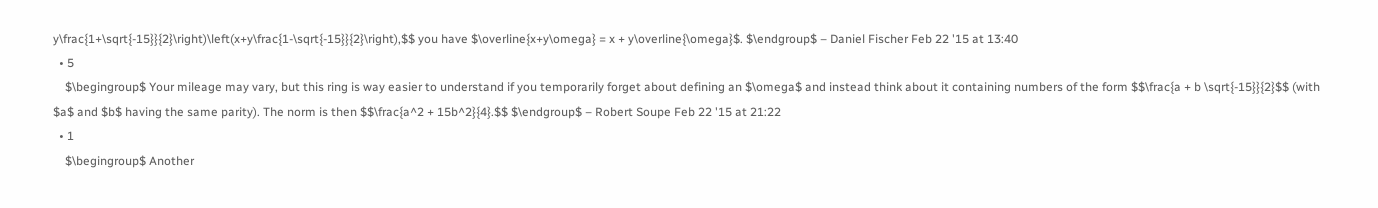y\frac{1+\sqrt{-15}}{2}\right)\left(x+y\frac{1-\sqrt{-15}}{2}\right),$$ you have $\overline{x+y\omega} = x + y\overline{\omega}$. $\endgroup$ – Daniel Fischer Feb 22 '15 at 13:40
  • 5
    $\begingroup$ Your mileage may vary, but this ring is way easier to understand if you temporarily forget about defining an $\omega$ and instead think about it containing numbers of the form $$\frac{a + b \sqrt{-15}}{2}$$ (with $a$ and $b$ having the same parity). The norm is then $$\frac{a^2 + 15b^2}{4}.$$ $\endgroup$ – Robert Soupe Feb 22 '15 at 21:22
  • 1
    $\begingroup$ Another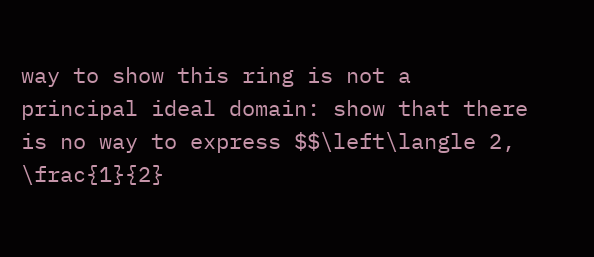way to show this ring is not a principal ideal domain: show that there is no way to express $$\left\langle 2, \frac{1}{2}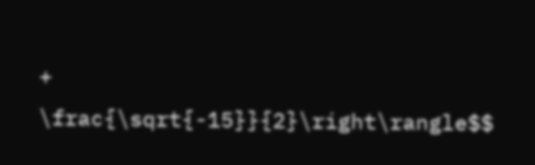+ \frac{\sqrt{-15}}{2}\right\rangle$$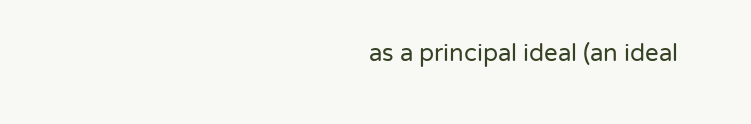as a principal ideal (an ideal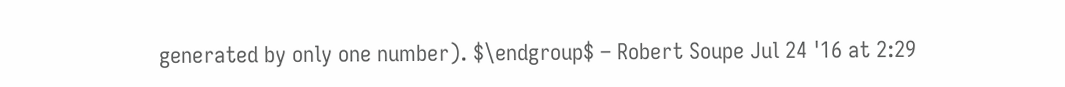generated by only one number). $\endgroup$ – Robert Soupe Jul 24 '16 at 2:29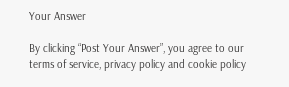Your Answer

By clicking “Post Your Answer”, you agree to our terms of service, privacy policy and cookie policy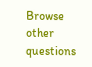Browse other questions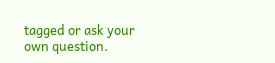tagged or ask your own question.